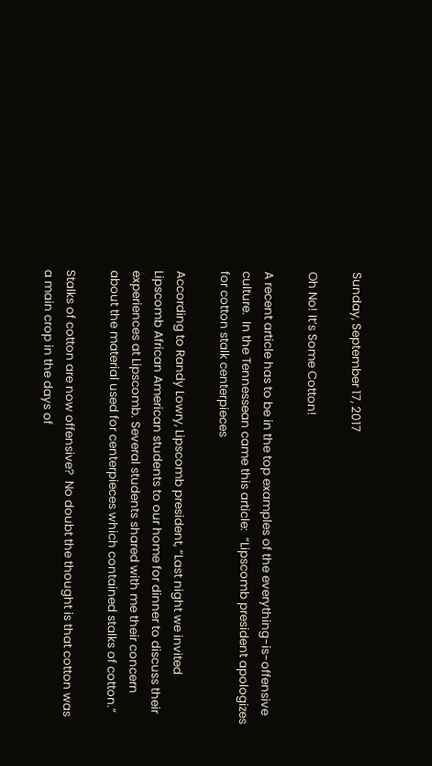Sunday, September 17, 2017

Oh No! It’s Some Cotton!

A recent article has to be in the top examples of the everything-is-offensive culture.  In the Tennessean came this article:  “Lipscomb president apologizes for cotton stalk centerpieces

According to Randy Lowry, Lipscomb president, “Last night we invited Lipscomb African American students to our home for dinner to discuss their experiences at Lipscomb. Several students shared with me their concern about the material used for centerpieces which contained stalks of cotton.”

Stalks of cotton are now offensive?  No doubt the thought is that cotton was a main crop in the days of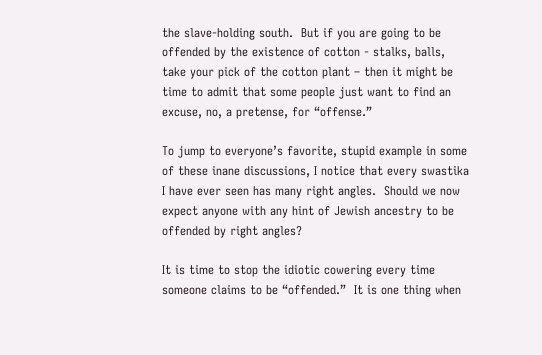the slave-holding south.  But if you are going to be offended by the existence of cotton - stalks, balls, take your pick of the cotton plant – then it might be time to admit that some people just want to find an excuse, no, a pretense, for “offense.”

To jump to everyone’s favorite, stupid example in some of these inane discussions, I notice that every swastika I have ever seen has many right angles.  Should we now expect anyone with any hint of Jewish ancestry to be offended by right angles?

It is time to stop the idiotic cowering every time someone claims to be “offended.”  It is one thing when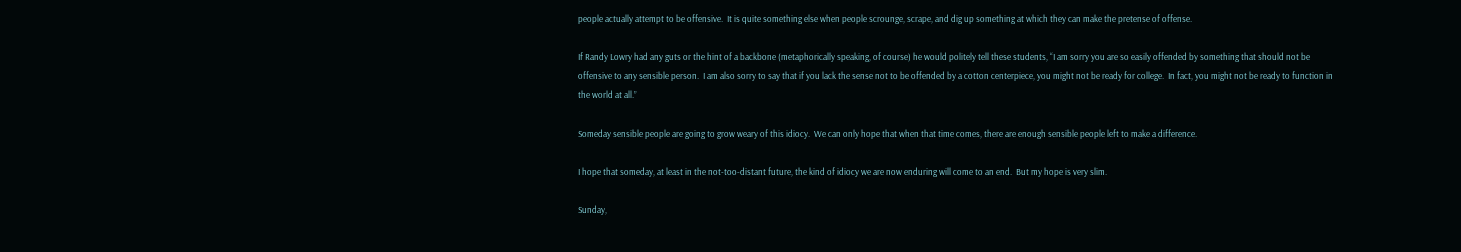people actually attempt to be offensive.  It is quite something else when people scrounge, scrape, and dig up something at which they can make the pretense of offense.

If Randy Lowry had any guts or the hint of a backbone (metaphorically speaking, of course) he would politely tell these students, “I am sorry you are so easily offended by something that should not be offensive to any sensible person.  I am also sorry to say that if you lack the sense not to be offended by a cotton centerpiece, you might not be ready for college.  In fact, you might not be ready to function in the world at all.”

Someday sensible people are going to grow weary of this idiocy.  We can only hope that when that time comes, there are enough sensible people left to make a difference.

I hope that someday, at least in the not-too-distant future, the kind of idiocy we are now enduring will come to an end.  But my hope is very slim.

Sunday,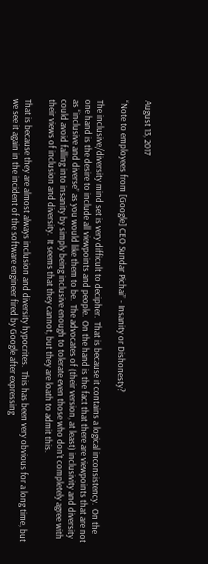August 13, 2017

“Note to employees from [Google] CEO Sundar Pichai” - Insanity or Dishonesty?

The inclusive/diversity mind set is very difficult to decipher.  That is because it contains a logical inconsistency.  On the one hand is the desire to include all viewpoints and people.  On the hand is the fact that there are viewpoints that are not as “inclusive and diverse” as you would like them to be.  The advocates of (their version, at least) inclusivity and diversity could avoid falling into insanity by simply being inclusive enough to tolerate even those who don’t completely agree with their views of inclusion and diversity.  It seems that they cannot, but they are loath to admit this.

That is because they are almost always inclusion and diversity hypocrites.  This has been very obvious for a long time, but we see it again in the incident of the software engineer fired by Google after expressing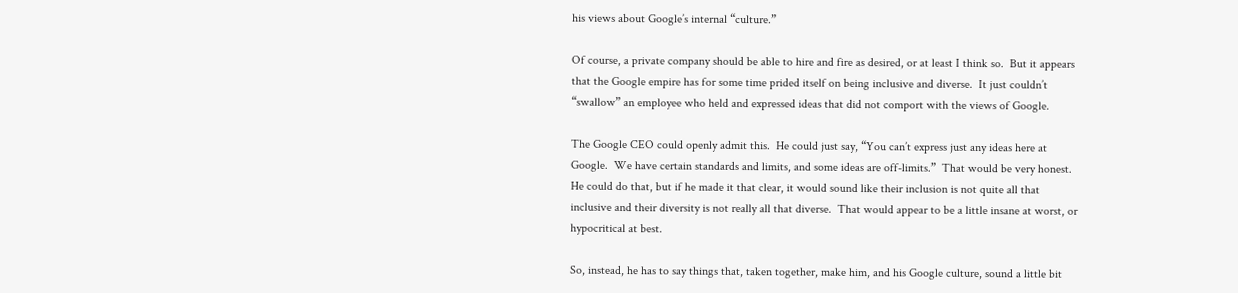his views about Google’s internal “culture.”

Of course, a private company should be able to hire and fire as desired, or at least I think so.  But it appears that the Google empire has for some time prided itself on being inclusive and diverse.  It just couldn’t “swallow” an employee who held and expressed ideas that did not comport with the views of Google.

The Google CEO could openly admit this.  He could just say, “You can’t express just any ideas here at Google.  We have certain standards and limits, and some ideas are off-limits.”  That would be very honest.  He could do that, but if he made it that clear, it would sound like their inclusion is not quite all that inclusive and their diversity is not really all that diverse.  That would appear to be a little insane at worst, or hypocritical at best.

So, instead, he has to say things that, taken together, make him, and his Google culture, sound a little bit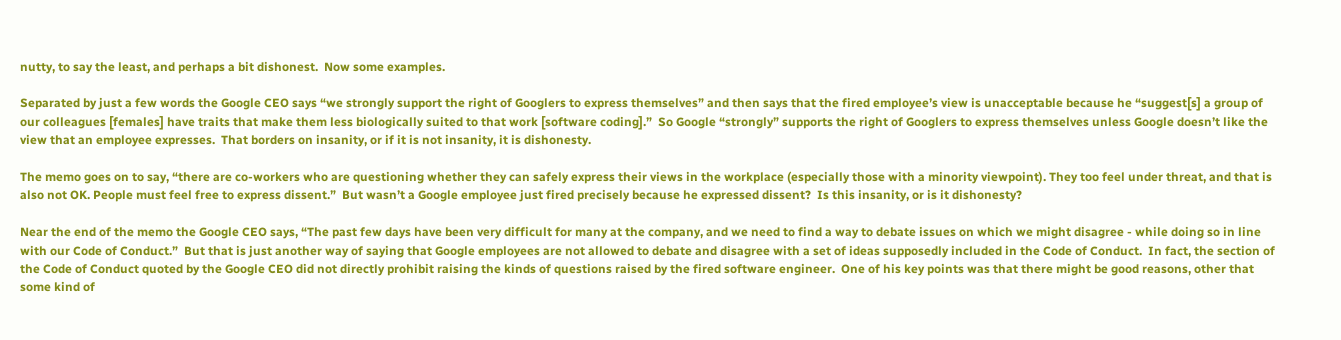nutty, to say the least, and perhaps a bit dishonest.  Now some examples.

Separated by just a few words the Google CEO says “we strongly support the right of Googlers to express themselves” and then says that the fired employee’s view is unacceptable because he “suggest[s] a group of our colleagues [females] have traits that make them less biologically suited to that work [software coding].”  So Google “strongly” supports the right of Googlers to express themselves unless Google doesn’t like the view that an employee expresses.  That borders on insanity, or if it is not insanity, it is dishonesty.

The memo goes on to say, “there are co-workers who are questioning whether they can safely express their views in the workplace (especially those with a minority viewpoint). They too feel under threat, and that is also not OK. People must feel free to express dissent.”  But wasn’t a Google employee just fired precisely because he expressed dissent?  Is this insanity, or is it dishonesty?

Near the end of the memo the Google CEO says, “The past few days have been very difficult for many at the company, and we need to find a way to debate issues on which we might disagree - while doing so in line with our Code of Conduct.”  But that is just another way of saying that Google employees are not allowed to debate and disagree with a set of ideas supposedly included in the Code of Conduct.  In fact, the section of the Code of Conduct quoted by the Google CEO did not directly prohibit raising the kinds of questions raised by the fired software engineer.  One of his key points was that there might be good reasons, other that some kind of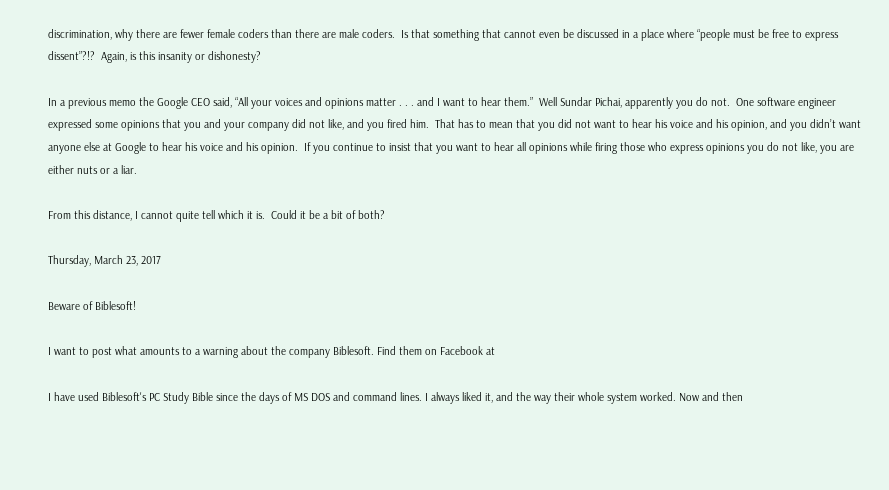discrimination, why there are fewer female coders than there are male coders.  Is that something that cannot even be discussed in a place where “people must be free to express dissent”?!?  Again, is this insanity or dishonesty?

In a previous memo the Google CEO said, “All your voices and opinions matter . . . and I want to hear them.”  Well Sundar Pichai, apparently you do not.  One software engineer expressed some opinions that you and your company did not like, and you fired him.  That has to mean that you did not want to hear his voice and his opinion, and you didn’t want anyone else at Google to hear his voice and his opinion.  If you continue to insist that you want to hear all opinions while firing those who express opinions you do not like, you are either nuts or a liar.

From this distance, I cannot quite tell which it is.  Could it be a bit of both?

Thursday, March 23, 2017

Beware of Biblesoft!

I want to post what amounts to a warning about the company Biblesoft. Find them on Facebook at

I have used Biblesoft's PC Study Bible since the days of MS DOS and command lines. I always liked it, and the way their whole system worked. Now and then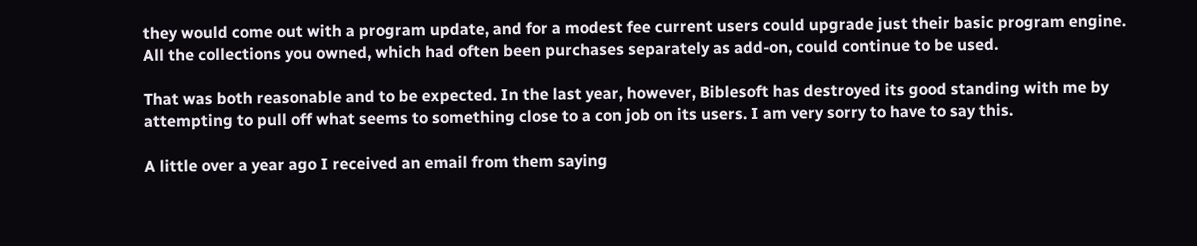they would come out with a program update, and for a modest fee current users could upgrade just their basic program engine. All the collections you owned, which had often been purchases separately as add-on, could continue to be used.

That was both reasonable and to be expected. In the last year, however, Biblesoft has destroyed its good standing with me by attempting to pull off what seems to something close to a con job on its users. I am very sorry to have to say this.

A little over a year ago I received an email from them saying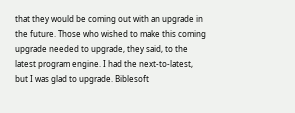that they would be coming out with an upgrade in the future. Those who wished to make this coming upgrade needed to upgrade, they said, to the latest program engine. I had the next-to-latest, but I was glad to upgrade. Biblesoft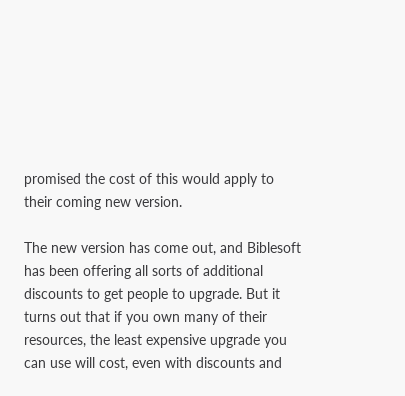promised the cost of this would apply to their coming new version.

The new version has come out, and Biblesoft has been offering all sorts of additional discounts to get people to upgrade. But it turns out that if you own many of their resources, the least expensive upgrade you can use will cost, even with discounts and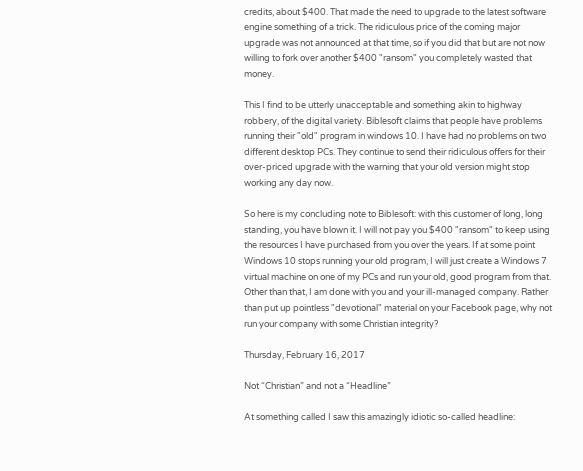credits, about $400. That made the need to upgrade to the latest software engine something of a trick. The ridiculous price of the coming major upgrade was not announced at that time, so if you did that but are not now willing to fork over another $400 "ransom" you completely wasted that money.

This I find to be utterly unacceptable and something akin to highway robbery, of the digital variety. Biblesoft claims that people have problems running their "old" program in windows 10. I have had no problems on two different desktop PCs. They continue to send their ridiculous offers for their over-priced upgrade with the warning that your old version might stop working any day now.

So here is my concluding note to Biblesoft: with this customer of long, long standing, you have blown it. I will not pay you $400 "ransom" to keep using the resources I have purchased from you over the years. If at some point Windows 10 stops running your old program, I will just create a Windows 7 virtual machine on one of my PCs and run your old, good program from that. Other than that, I am done with you and your ill-managed company. Rather than put up pointless "devotional" material on your Facebook page, why not run your company with some Christian integrity?

Thursday, February 16, 2017

Not “Christian” and not a “Headline”

At something called I saw this amazingly idiotic so-called headline: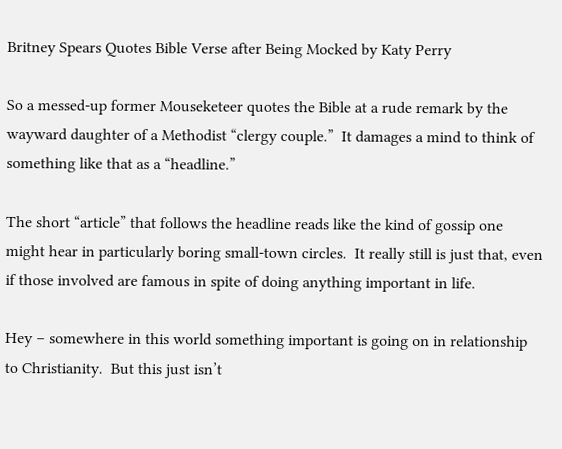Britney Spears Quotes Bible Verse after Being Mocked by Katy Perry

So a messed-up former Mouseketeer quotes the Bible at a rude remark by the wayward daughter of a Methodist “clergy couple.”  It damages a mind to think of something like that as a “headline.”

The short “article” that follows the headline reads like the kind of gossip one might hear in particularly boring small-town circles.  It really still is just that, even if those involved are famous in spite of doing anything important in life.

Hey – somewhere in this world something important is going on in relationship to Christianity.  But this just isn’t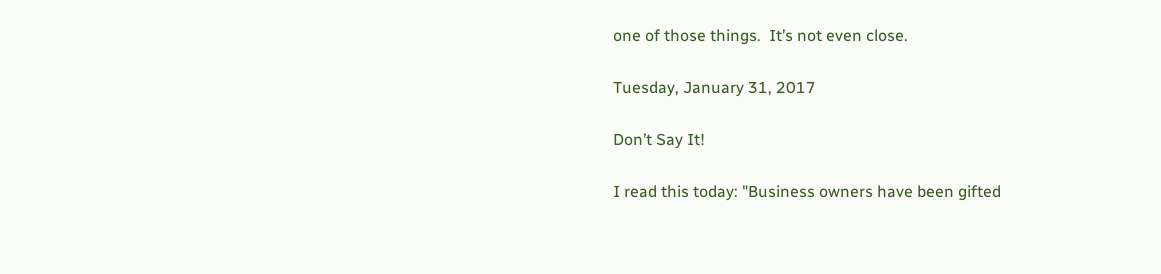one of those things.  It’s not even close.

Tuesday, January 31, 2017

Don’t Say It!

I read this today: "Business owners have been gifted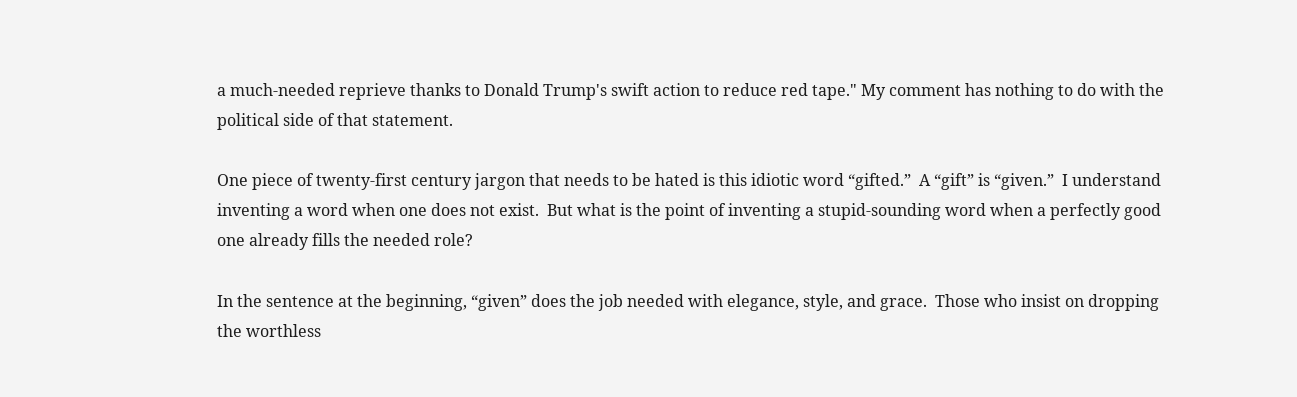a much-needed reprieve thanks to Donald Trump's swift action to reduce red tape." My comment has nothing to do with the political side of that statement.

One piece of twenty-first century jargon that needs to be hated is this idiotic word “gifted.”  A “gift” is “given.”  I understand inventing a word when one does not exist.  But what is the point of inventing a stupid-sounding word when a perfectly good one already fills the needed role?

In the sentence at the beginning, “given” does the job needed with elegance, style, and grace.  Those who insist on dropping the worthless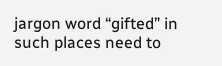jargon word “gifted” in such places need to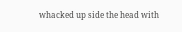whacked up side the head with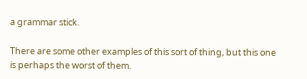a grammar stick.

There are some other examples of this sort of thing, but this one is perhaps the worst of them.